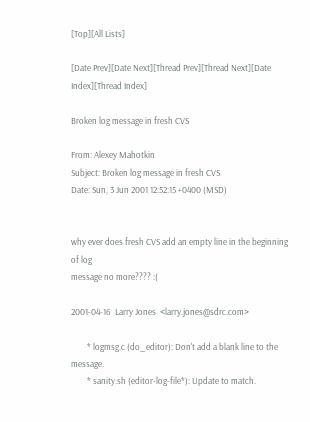[Top][All Lists]

[Date Prev][Date Next][Thread Prev][Thread Next][Date Index][Thread Index]

Broken log message in fresh CVS

From: Alexey Mahotkin
Subject: Broken log message in fresh CVS
Date: Sun, 3 Jun 2001 12:52:15 +0400 (MSD)


why ever does fresh CVS add an empty line in the beginning of log
message no more???? :(

2001-04-16  Larry Jones  <larry.jones@sdrc.com>

        * logmsg.c (do_editor): Don't add a blank line to the message.
        * sanity.sh (editor-log-file*): Update to match.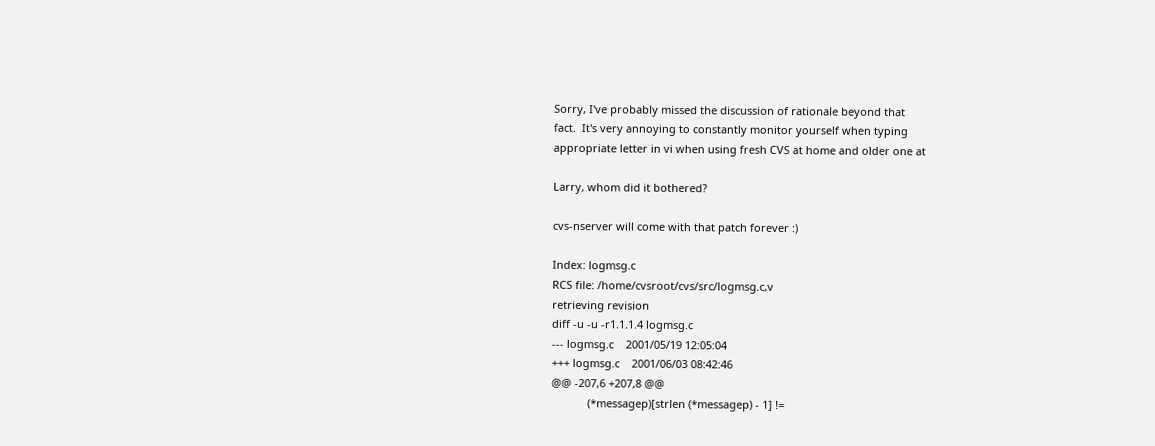Sorry, I've probably missed the discussion of rationale beyond that
fact.  It's very annoying to constantly monitor yourself when typing
appropriate letter in vi when using fresh CVS at home and older one at

Larry, whom did it bothered?

cvs-nserver will come with that patch forever :)

Index: logmsg.c
RCS file: /home/cvsroot/cvs/src/logmsg.c,v
retrieving revision
diff -u -u -r1.1.1.4 logmsg.c
--- logmsg.c    2001/05/19 12:05:04
+++ logmsg.c    2001/06/03 08:42:46
@@ -207,6 +207,8 @@
            (*messagep)[strlen (*messagep) - 1] !=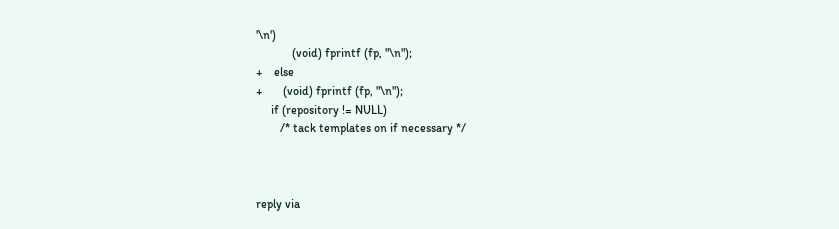'\n')
            (void) fprintf (fp, "\n");
+    else
+       (void) fprintf (fp, "\n");
     if (repository != NULL)
        /* tack templates on if necessary */



reply via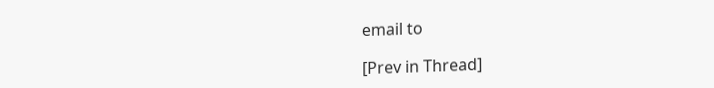email to

[Prev in Thread]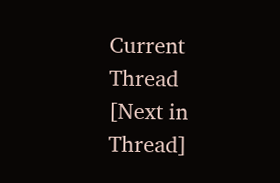Current Thread [Next in Thread]